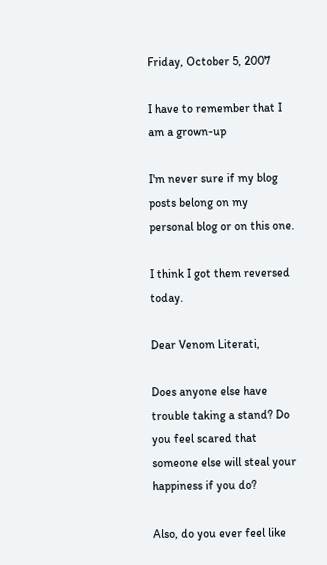Friday, October 5, 2007

I have to remember that I am a grown-up

I'm never sure if my blog posts belong on my personal blog or on this one.

I think I got them reversed today.

Dear Venom Literati,

Does anyone else have trouble taking a stand? Do you feel scared that someone else will steal your happiness if you do?

Also, do you ever feel like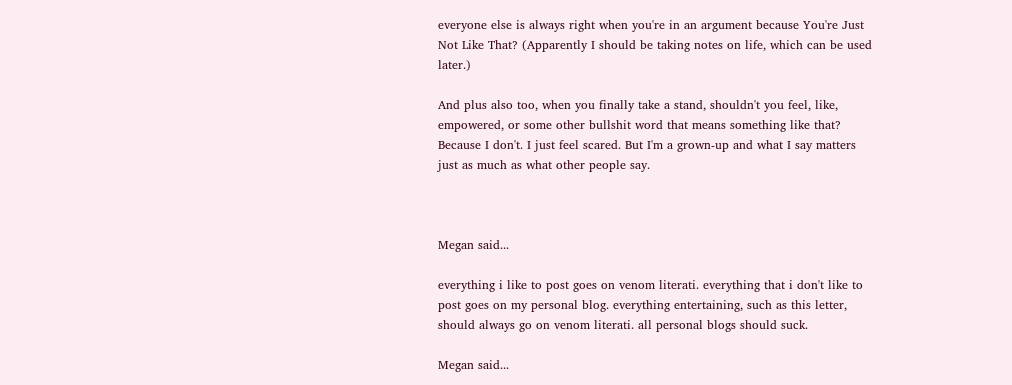everyone else is always right when you're in an argument because You're Just Not Like That? (Apparently I should be taking notes on life, which can be used later.)

And plus also too, when you finally take a stand, shouldn't you feel, like, empowered, or some other bullshit word that means something like that? Because I don't. I just feel scared. But I'm a grown-up and what I say matters just as much as what other people say.



Megan said...

everything i like to post goes on venom literati. everything that i don't like to post goes on my personal blog. everything entertaining, such as this letter, should always go on venom literati. all personal blogs should suck.

Megan said...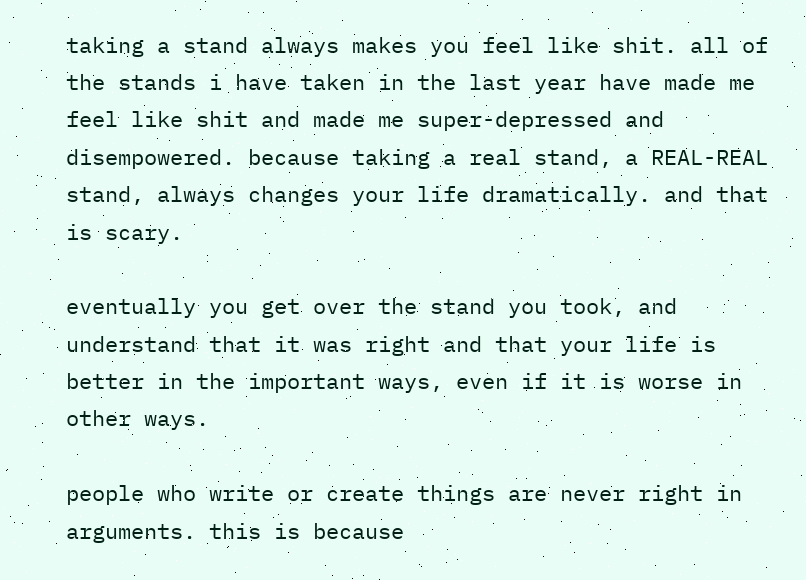taking a stand always makes you feel like shit. all of the stands i have taken in the last year have made me feel like shit and made me super-depressed and disempowered. because taking a real stand, a REAL-REAL stand, always changes your life dramatically. and that is scary.

eventually you get over the stand you took, and understand that it was right and that your life is better in the important ways, even if it is worse in other ways.

people who write or create things are never right in arguments. this is because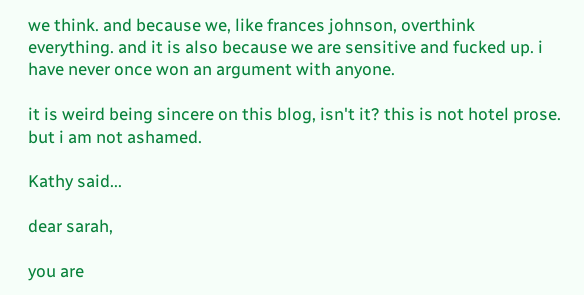we think. and because we, like frances johnson, overthink everything. and it is also because we are sensitive and fucked up. i have never once won an argument with anyone.

it is weird being sincere on this blog, isn't it? this is not hotel prose. but i am not ashamed.

Kathy said...

dear sarah,

you are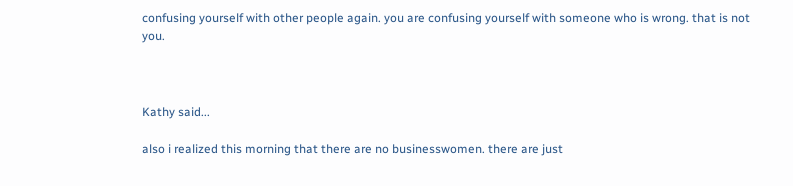confusing yourself with other people again. you are confusing yourself with someone who is wrong. that is not you.



Kathy said...

also i realized this morning that there are no businesswomen. there are just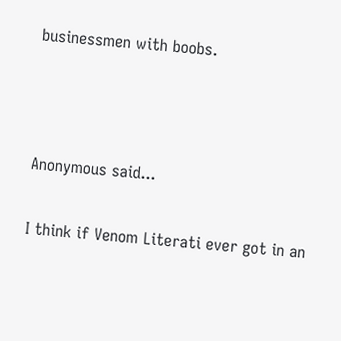businessmen with boobs.



Anonymous said...

I think if Venom Literati ever got in an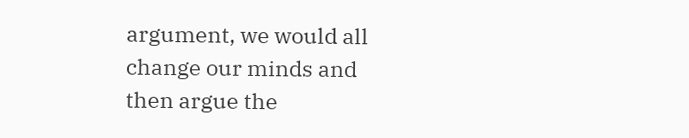argument, we would all change our minds and then argue the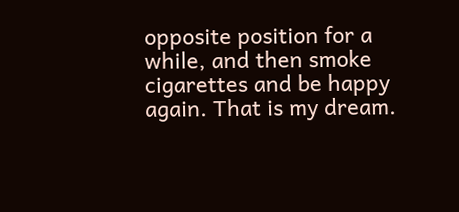opposite position for a while, and then smoke cigarettes and be happy again. That is my dream.